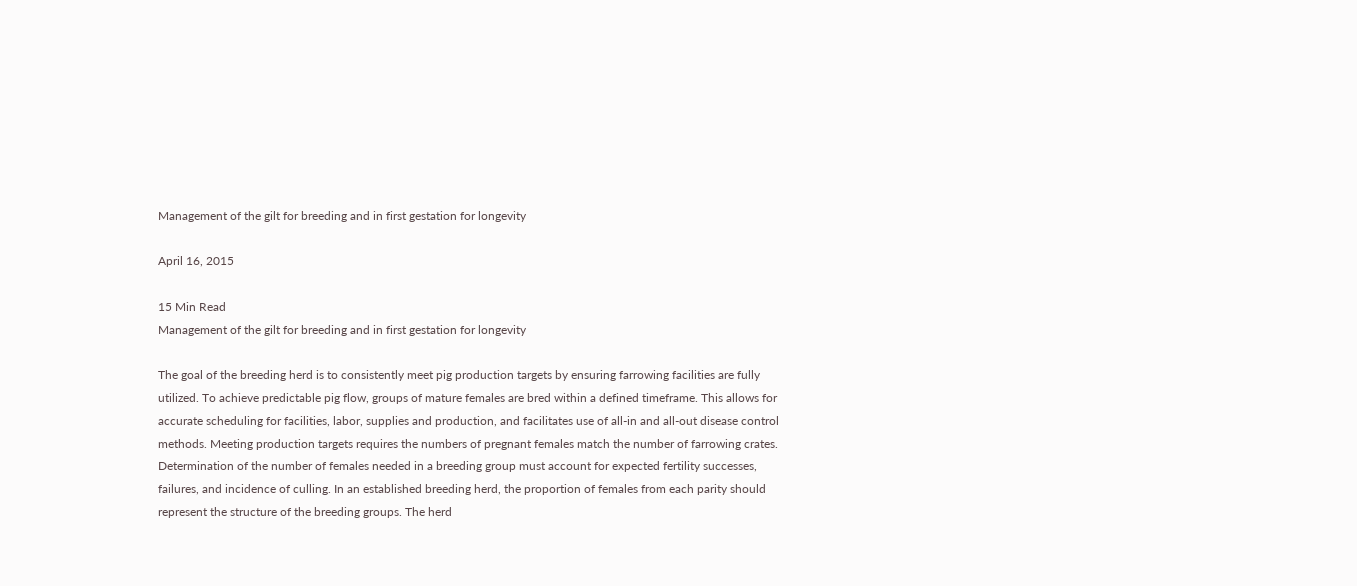Management of the gilt for breeding and in first gestation for longevity

April 16, 2015

15 Min Read
Management of the gilt for breeding and in first gestation for longevity

The goal of the breeding herd is to consistently meet pig production targets by ensuring farrowing facilities are fully utilized. To achieve predictable pig flow, groups of mature females are bred within a defined timeframe. This allows for accurate scheduling for facilities, labor, supplies and production, and facilitates use of all-in and all-out disease control methods. Meeting production targets requires the numbers of pregnant females match the number of farrowing crates. Determination of the number of females needed in a breeding group must account for expected fertility successes, failures, and incidence of culling. In an established breeding herd, the proportion of females from each parity should represent the structure of the breeding groups. The herd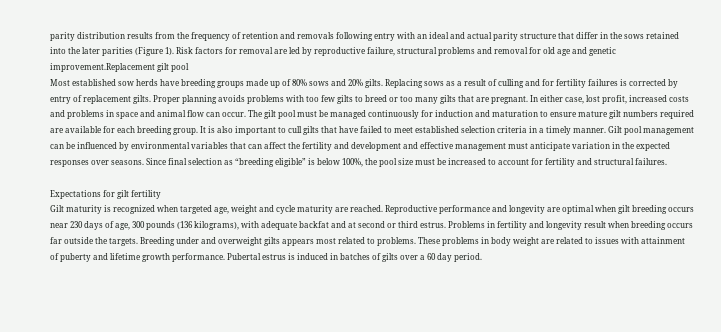parity distribution results from the frequency of retention and removals following entry with an ideal and actual parity structure that differ in the sows retained into the later parities (Figure 1). Risk factors for removal are led by reproductive failure, structural problems and removal for old age and genetic improvement.Replacement gilt pool
Most established sow herds have breeding groups made up of 80% sows and 20% gilts. Replacing sows as a result of culling and for fertility failures is corrected by entry of replacement gilts. Proper planning avoids problems with too few gilts to breed or too many gilts that are pregnant. In either case, lost profit, increased costs and problems in space and animal flow can occur. The gilt pool must be managed continuously for induction and maturation to ensure mature gilt numbers required are available for each breeding group. It is also important to cull gilts that have failed to meet established selection criteria in a timely manner. Gilt pool management can be influenced by environmental variables that can affect the fertility and development and effective management must anticipate variation in the expected responses over seasons. Since final selection as “breeding eligible” is below 100%, the pool size must be increased to account for fertility and structural failures.

Expectations for gilt fertility
Gilt maturity is recognized when targeted age, weight and cycle maturity are reached. Reproductive performance and longevity are optimal when gilt breeding occurs near 230 days of age, 300 pounds (136 kilograms), with adequate backfat and at second or third estrus. Problems in fertility and longevity result when breeding occurs far outside the targets. Breeding under and overweight gilts appears most related to problems. These problems in body weight are related to issues with attainment of puberty and lifetime growth performance. Pubertal estrus is induced in batches of gilts over a 60 day period.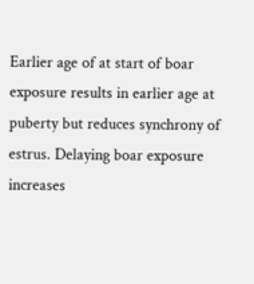Earlier age of at start of boar exposure results in earlier age at puberty but reduces synchrony of estrus. Delaying boar exposure increases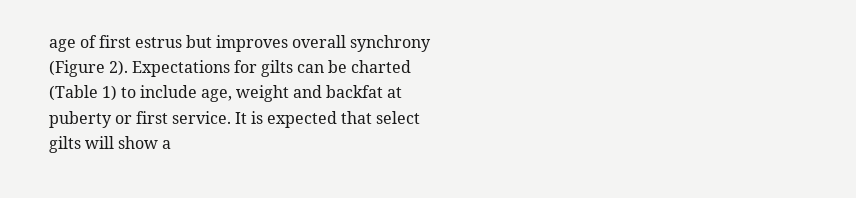age of first estrus but improves overall synchrony (Figure 2). Expectations for gilts can be charted (Table 1) to include age, weight and backfat at puberty or first service. It is expected that select gilts will show a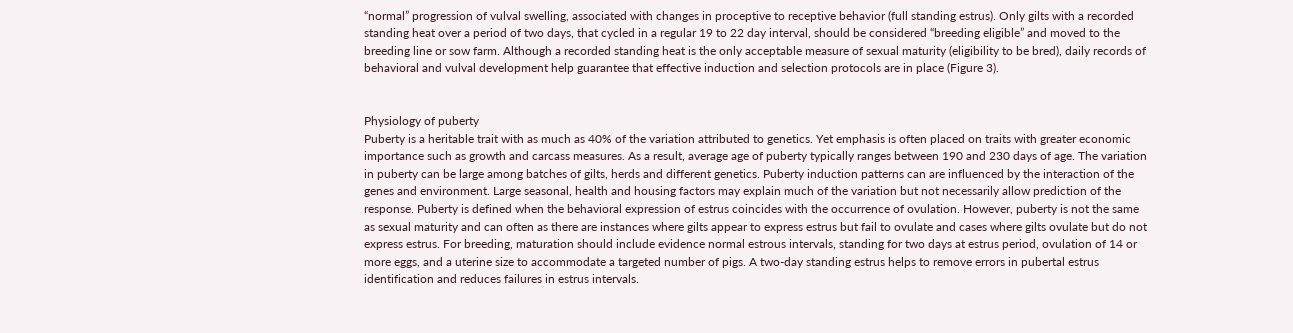“normal” progression of vulval swelling, associated with changes in proceptive to receptive behavior (full standing estrus). Only gilts with a recorded standing heat over a period of two days, that cycled in a regular 19 to 22 day interval, should be considered “breeding eligible” and moved to the breeding line or sow farm. Although a recorded standing heat is the only acceptable measure of sexual maturity (eligibility to be bred), daily records of behavioral and vulval development help guarantee that effective induction and selection protocols are in place (Figure 3).


Physiology of puberty
Puberty is a heritable trait with as much as 40% of the variation attributed to genetics. Yet emphasis is often placed on traits with greater economic importance such as growth and carcass measures. As a result, average age of puberty typically ranges between 190 and 230 days of age. The variation in puberty can be large among batches of gilts, herds and different genetics. Puberty induction patterns can are influenced by the interaction of the genes and environment. Large seasonal, health and housing factors may explain much of the variation but not necessarily allow prediction of the response. Puberty is defined when the behavioral expression of estrus coincides with the occurrence of ovulation. However, puberty is not the same as sexual maturity and can often as there are instances where gilts appear to express estrus but fail to ovulate and cases where gilts ovulate but do not express estrus. For breeding, maturation should include evidence normal estrous intervals, standing for two days at estrus period, ovulation of 14 or more eggs, and a uterine size to accommodate a targeted number of pigs. A two-day standing estrus helps to remove errors in pubertal estrus identification and reduces failures in estrus intervals.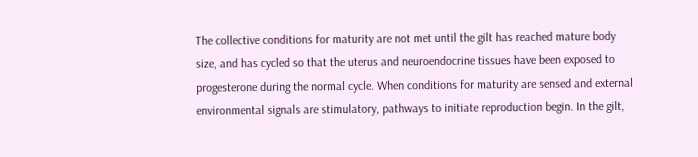The collective conditions for maturity are not met until the gilt has reached mature body size, and has cycled so that the uterus and neuroendocrine tissues have been exposed to progesterone during the normal cycle. When conditions for maturity are sensed and external environmental signals are stimulatory, pathways to initiate reproduction begin. In the gilt,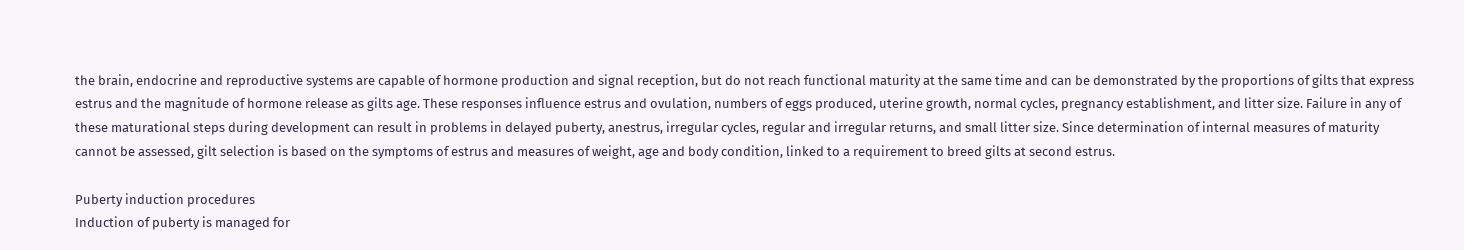the brain, endocrine and reproductive systems are capable of hormone production and signal reception, but do not reach functional maturity at the same time and can be demonstrated by the proportions of gilts that express estrus and the magnitude of hormone release as gilts age. These responses influence estrus and ovulation, numbers of eggs produced, uterine growth, normal cycles, pregnancy establishment, and litter size. Failure in any of these maturational steps during development can result in problems in delayed puberty, anestrus, irregular cycles, regular and irregular returns, and small litter size. Since determination of internal measures of maturity cannot be assessed, gilt selection is based on the symptoms of estrus and measures of weight, age and body condition, linked to a requirement to breed gilts at second estrus.

Puberty induction procedures
Induction of puberty is managed for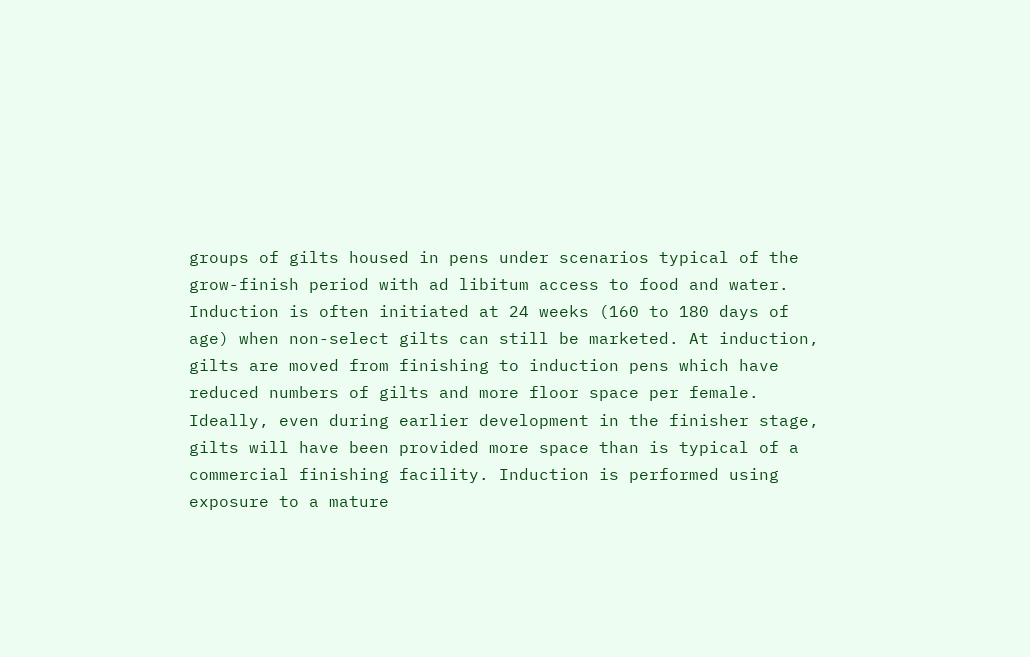groups of gilts housed in pens under scenarios typical of the grow-finish period with ad libitum access to food and water. Induction is often initiated at 24 weeks (160 to 180 days of age) when non-select gilts can still be marketed. At induction, gilts are moved from finishing to induction pens which have reduced numbers of gilts and more floor space per female. Ideally, even during earlier development in the finisher stage, gilts will have been provided more space than is typical of a commercial finishing facility. Induction is performed using exposure to a mature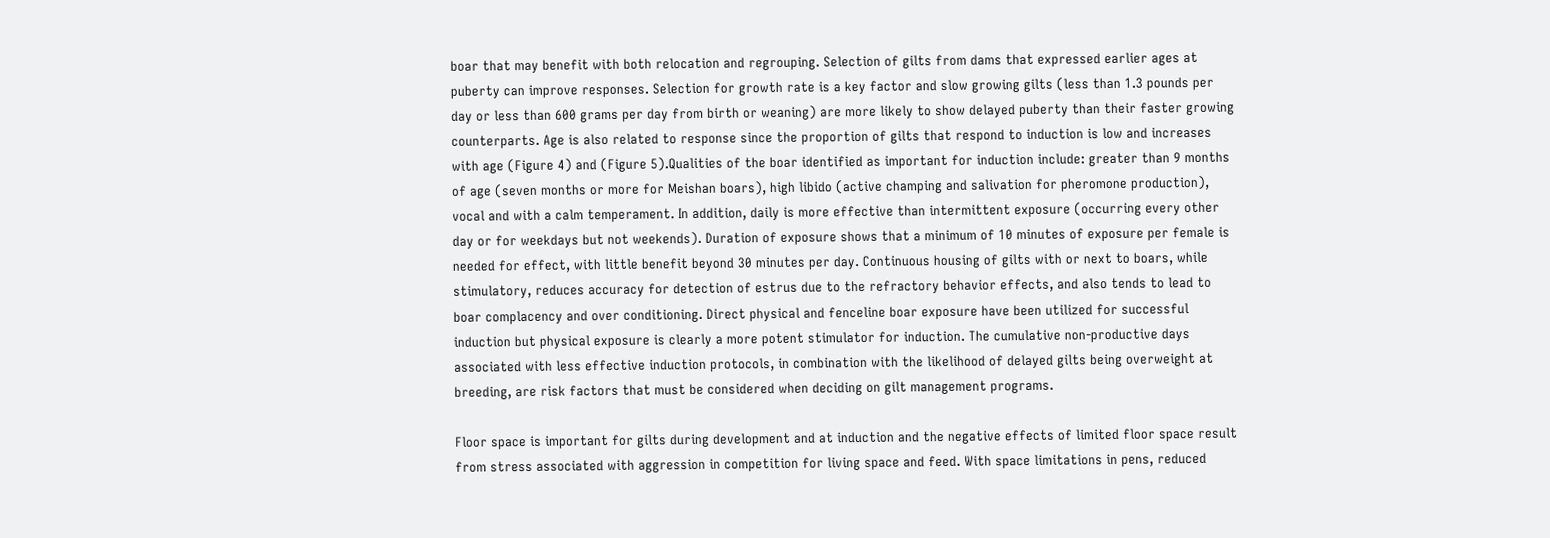boar that may benefit with both relocation and regrouping. Selection of gilts from dams that expressed earlier ages at puberty can improve responses. Selection for growth rate is a key factor and slow growing gilts (less than 1.3 pounds per day or less than 600 grams per day from birth or weaning) are more likely to show delayed puberty than their faster growing counterparts. Age is also related to response since the proportion of gilts that respond to induction is low and increases with age (Figure 4) and (Figure 5).Qualities of the boar identified as important for induction include: greater than 9 months of age (seven months or more for Meishan boars), high libido (active champing and salivation for pheromone production), vocal and with a calm temperament. In addition, daily is more effective than intermittent exposure (occurring every other day or for weekdays but not weekends). Duration of exposure shows that a minimum of 10 minutes of exposure per female is needed for effect, with little benefit beyond 30 minutes per day. Continuous housing of gilts with or next to boars, while stimulatory, reduces accuracy for detection of estrus due to the refractory behavior effects, and also tends to lead to boar complacency and over conditioning. Direct physical and fenceline boar exposure have been utilized for successful induction but physical exposure is clearly a more potent stimulator for induction. The cumulative non-productive days associated with less effective induction protocols, in combination with the likelihood of delayed gilts being overweight at breeding, are risk factors that must be considered when deciding on gilt management programs.

Floor space is important for gilts during development and at induction and the negative effects of limited floor space result from stress associated with aggression in competition for living space and feed. With space limitations in pens, reduced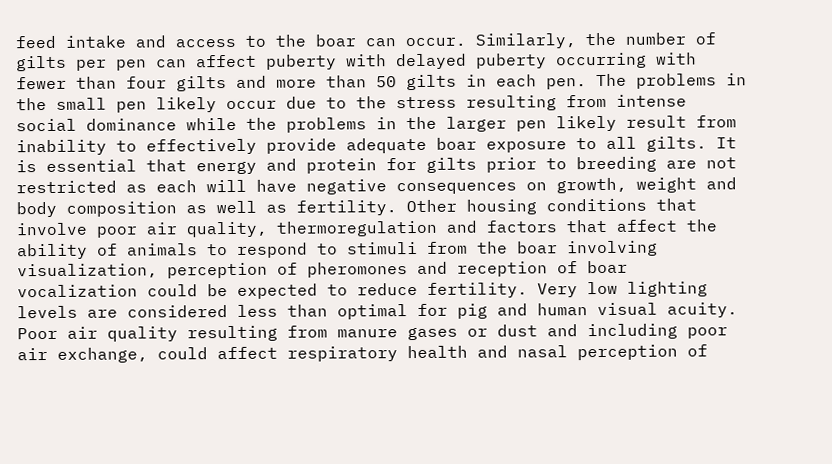feed intake and access to the boar can occur. Similarly, the number of gilts per pen can affect puberty with delayed puberty occurring with fewer than four gilts and more than 50 gilts in each pen. The problems in the small pen likely occur due to the stress resulting from intense social dominance while the problems in the larger pen likely result from inability to effectively provide adequate boar exposure to all gilts. It is essential that energy and protein for gilts prior to breeding are not restricted as each will have negative consequences on growth, weight and body composition as well as fertility. Other housing conditions that involve poor air quality, thermoregulation and factors that affect the ability of animals to respond to stimuli from the boar involving visualization, perception of pheromones and reception of boar vocalization could be expected to reduce fertility. Very low lighting levels are considered less than optimal for pig and human visual acuity. Poor air quality resulting from manure gases or dust and including poor air exchange, could affect respiratory health and nasal perception of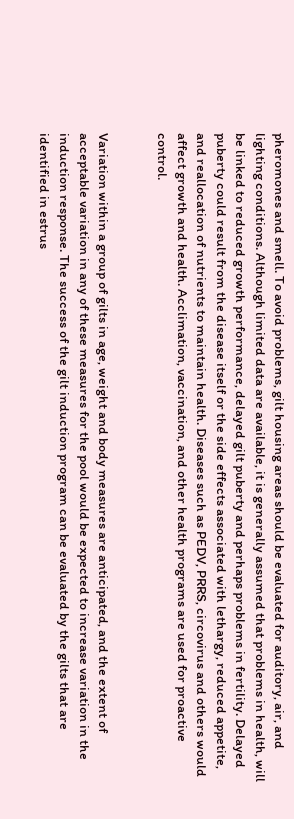pheromones and smell. To avoid problems, gilt housing areas should be evaluated for auditory, air, and lighting conditions. Although limited data are available, it is generally assumed that problems in health, will be linked to reduced growth performance, delayed gilt puberty and perhaps problems in fertility. Delayed puberty could result from the disease itself or the side effects associated with lethargy, reduced appetite, and reallocation of nutrients to maintain health. Diseases such as PEDV, PRRS, circovirus and others would affect growth and health. Acclimation, vaccination, and other health programs are used for proactive control.


Variation within a group of gilts in age, weight and body measures are anticipated, and the extent of acceptable variation in any of these measures for the pool would be expected to increase variation in the induction response. The success of the gilt induction program can be evaluated by the gilts that are identified in estrus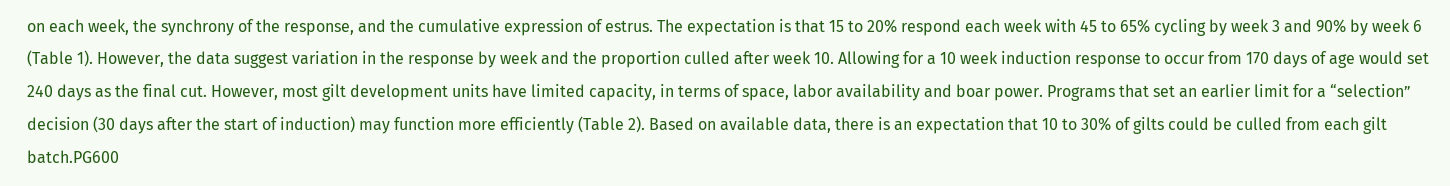on each week, the synchrony of the response, and the cumulative expression of estrus. The expectation is that 15 to 20% respond each week with 45 to 65% cycling by week 3 and 90% by week 6 (Table 1). However, the data suggest variation in the response by week and the proportion culled after week 10. Allowing for a 10 week induction response to occur from 170 days of age would set 240 days as the final cut. However, most gilt development units have limited capacity, in terms of space, labor availability and boar power. Programs that set an earlier limit for a “selection” decision (30 days after the start of induction) may function more efficiently (Table 2). Based on available data, there is an expectation that 10 to 30% of gilts could be culled from each gilt batch.PG600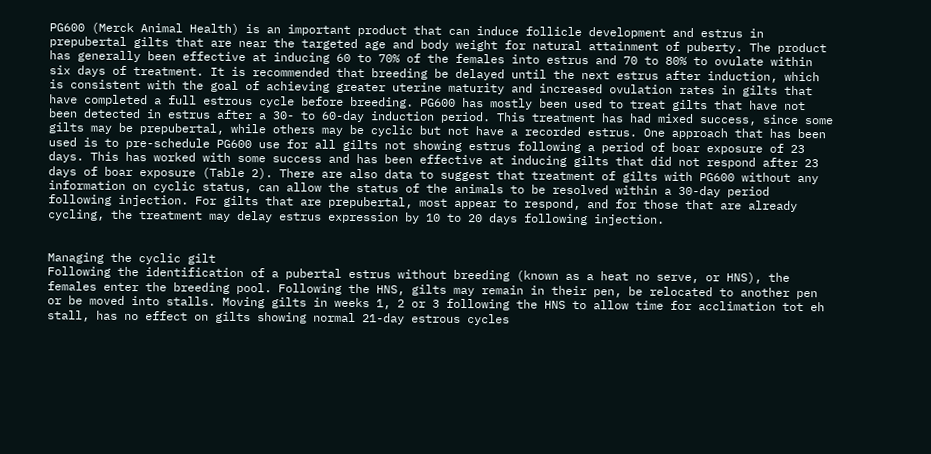PG600 (Merck Animal Health) is an important product that can induce follicle development and estrus in prepubertal gilts that are near the targeted age and body weight for natural attainment of puberty. The product has generally been effective at inducing 60 to 70% of the females into estrus and 70 to 80% to ovulate within six days of treatment. It is recommended that breeding be delayed until the next estrus after induction, which is consistent with the goal of achieving greater uterine maturity and increased ovulation rates in gilts that have completed a full estrous cycle before breeding. PG600 has mostly been used to treat gilts that have not been detected in estrus after a 30- to 60-day induction period. This treatment has had mixed success, since some gilts may be prepubertal, while others may be cyclic but not have a recorded estrus. One approach that has been used is to pre-schedule PG600 use for all gilts not showing estrus following a period of boar exposure of 23 days. This has worked with some success and has been effective at inducing gilts that did not respond after 23 days of boar exposure (Table 2). There are also data to suggest that treatment of gilts with PG600 without any information on cyclic status, can allow the status of the animals to be resolved within a 30-day period following injection. For gilts that are prepubertal, most appear to respond, and for those that are already cycling, the treatment may delay estrus expression by 10 to 20 days following injection.


Managing the cyclic gilt
Following the identification of a pubertal estrus without breeding (known as a heat no serve, or HNS), the females enter the breeding pool. Following the HNS, gilts may remain in their pen, be relocated to another pen or be moved into stalls. Moving gilts in weeks 1, 2 or 3 following the HNS to allow time for acclimation tot eh stall, has no effect on gilts showing normal 21-day estrous cycles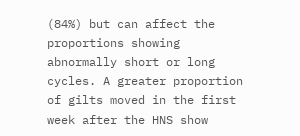(84%) but can affect the proportions showing abnormally short or long cycles. A greater proportion of gilts moved in the first week after the HNS show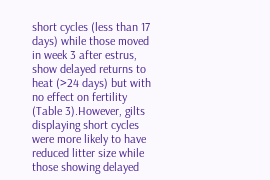short cycles (less than 17 days) while those moved in week 3 after estrus, show delayed returns to heat (>24 days) but with no effect on fertility (Table 3).However, gilts displaying short cycles were more likely to have reduced litter size while those showing delayed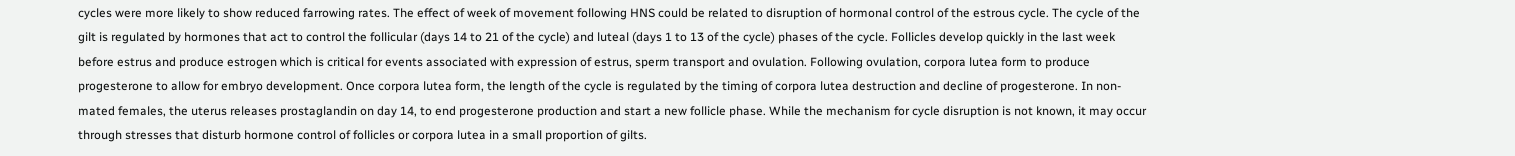cycles were more likely to show reduced farrowing rates. The effect of week of movement following HNS could be related to disruption of hormonal control of the estrous cycle. The cycle of the gilt is regulated by hormones that act to control the follicular (days 14 to 21 of the cycle) and luteal (days 1 to 13 of the cycle) phases of the cycle. Follicles develop quickly in the last week before estrus and produce estrogen which is critical for events associated with expression of estrus, sperm transport and ovulation. Following ovulation, corpora lutea form to produce progesterone to allow for embryo development. Once corpora lutea form, the length of the cycle is regulated by the timing of corpora lutea destruction and decline of progesterone. In non-mated females, the uterus releases prostaglandin on day 14, to end progesterone production and start a new follicle phase. While the mechanism for cycle disruption is not known, it may occur through stresses that disturb hormone control of follicles or corpora lutea in a small proportion of gilts.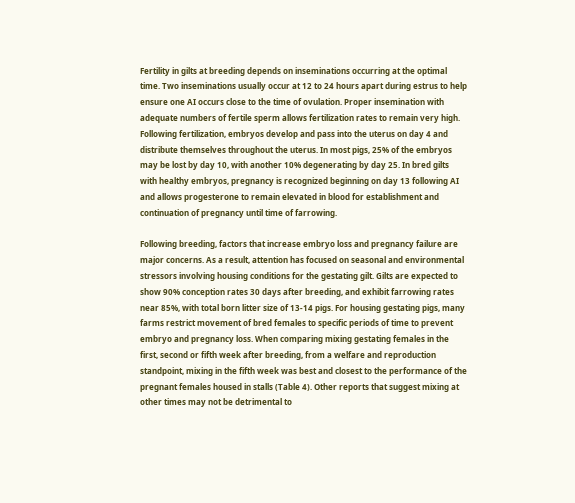Fertility in gilts at breeding depends on inseminations occurring at the optimal time. Two inseminations usually occur at 12 to 24 hours apart during estrus to help ensure one AI occurs close to the time of ovulation. Proper insemination with adequate numbers of fertile sperm allows fertilization rates to remain very high. Following fertilization, embryos develop and pass into the uterus on day 4 and distribute themselves throughout the uterus. In most pigs, 25% of the embryos may be lost by day 10, with another 10% degenerating by day 25. In bred gilts with healthy embryos, pregnancy is recognized beginning on day 13 following AI and allows progesterone to remain elevated in blood for establishment and continuation of pregnancy until time of farrowing.

Following breeding, factors that increase embryo loss and pregnancy failure are major concerns. As a result, attention has focused on seasonal and environmental stressors involving housing conditions for the gestating gilt. Gilts are expected to show 90% conception rates 30 days after breeding, and exhibit farrowing rates near 85%, with total born litter size of 13-14 pigs. For housing gestating pigs, many farms restrict movement of bred females to specific periods of time to prevent embryo and pregnancy loss. When comparing mixing gestating females in the first, second or fifth week after breeding, from a welfare and reproduction standpoint, mixing in the fifth week was best and closest to the performance of the pregnant females housed in stalls (Table 4). Other reports that suggest mixing at other times may not be detrimental to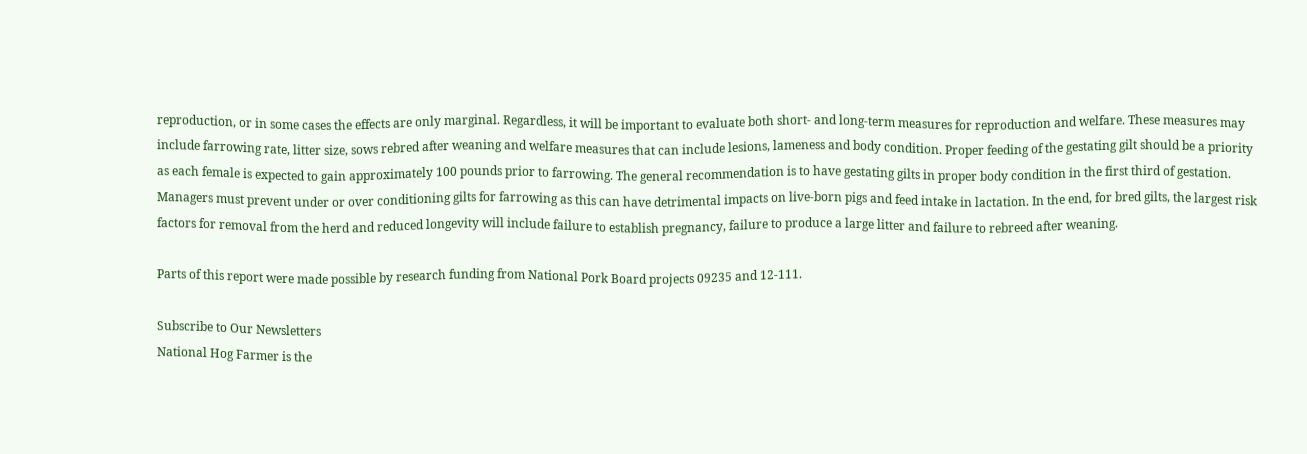reproduction, or in some cases the effects are only marginal. Regardless, it will be important to evaluate both short- and long-term measures for reproduction and welfare. These measures may include farrowing rate, litter size, sows rebred after weaning and welfare measures that can include lesions, lameness and body condition. Proper feeding of the gestating gilt should be a priority as each female is expected to gain approximately 100 pounds prior to farrowing. The general recommendation is to have gestating gilts in proper body condition in the first third of gestation. Managers must prevent under or over conditioning gilts for farrowing as this can have detrimental impacts on live-born pigs and feed intake in lactation. In the end, for bred gilts, the largest risk factors for removal from the herd and reduced longevity will include failure to establish pregnancy, failure to produce a large litter and failure to rebreed after weaning.

Parts of this report were made possible by research funding from National Pork Board projects 09235 and 12-111.

Subscribe to Our Newsletters
National Hog Farmer is the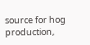source for hog production,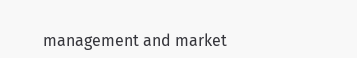management and market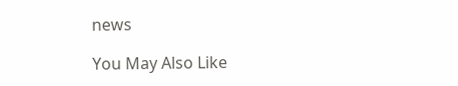news

You May Also Like